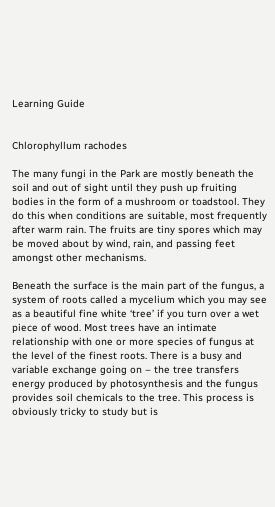Learning Guide


Chlorophyllum rachodes

The many fungi in the Park are mostly beneath the soil and out of sight until they push up fruiting bodies in the form of a mushroom or toadstool. They do this when conditions are suitable, most frequently after warm rain. The fruits are tiny spores which may be moved about by wind, rain, and passing feet amongst other mechanisms.

Beneath the surface is the main part of the fungus, a system of roots called a mycelium which you may see as a beautiful fine white ‘tree’ if you turn over a wet piece of wood. Most trees have an intimate relationship with one or more species of fungus at the level of the finest roots. There is a busy and variable exchange going on – the tree transfers energy produced by photosynthesis and the fungus provides soil chemicals to the tree. This process is obviously tricky to study but is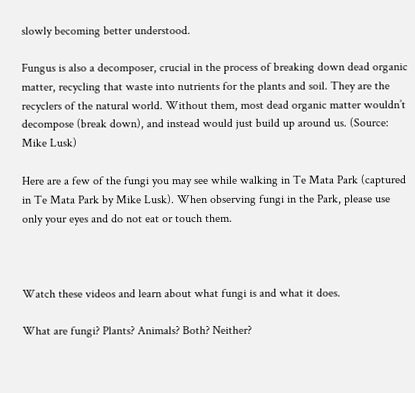slowly becoming better understood.

Fungus is also a decomposer, crucial in the process of breaking down dead organic matter, recycling that waste into nutrients for the plants and soil. They are the recyclers of the natural world. Without them, most dead organic matter wouldn’t decompose (break down), and instead would just build up around us. (Source: Mike Lusk)

Here are a few of the fungi you may see while walking in Te Mata Park (captured in Te Mata Park by Mike Lusk). When observing fungi in the Park, please use only your eyes and do not eat or touch them.



Watch these videos and learn about what fungi is and what it does.

What are fungi? Plants? Animals? Both? Neither?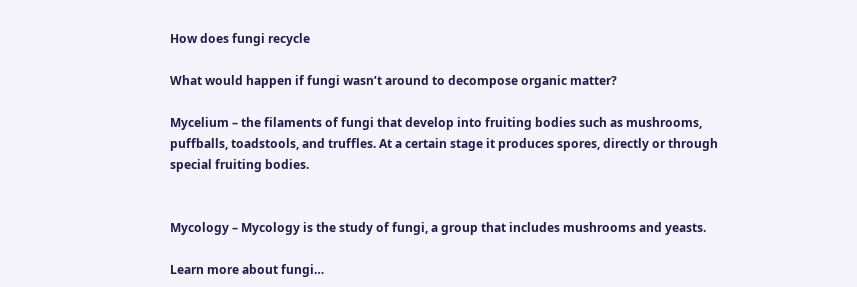How does fungi recycle

What would happen if fungi wasn’t around to decompose organic matter?

Mycelium – the filaments of fungi that develop into fruiting bodies such as mushrooms, puffballs, toadstools, and truffles. At a certain stage it produces spores, directly or through special fruiting bodies.


Mycology – Mycology is the study of fungi, a group that includes mushrooms and yeasts.

Learn more about fungi…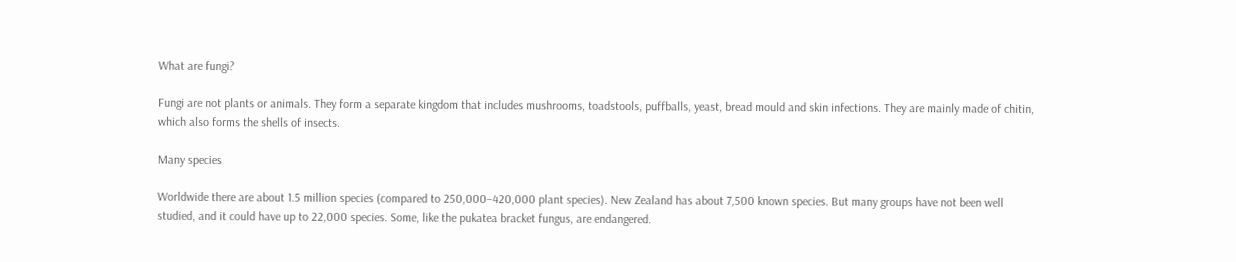What are fungi?

Fungi are not plants or animals. They form a separate kingdom that includes mushrooms, toadstools, puffballs, yeast, bread mould and skin infections. They are mainly made of chitin, which also forms the shells of insects.

Many species

Worldwide there are about 1.5 million species (compared to 250,000–420,000 plant species). New Zealand has about 7,500 known species. But many groups have not been well studied, and it could have up to 22,000 species. Some, like the pukatea bracket fungus, are endangered.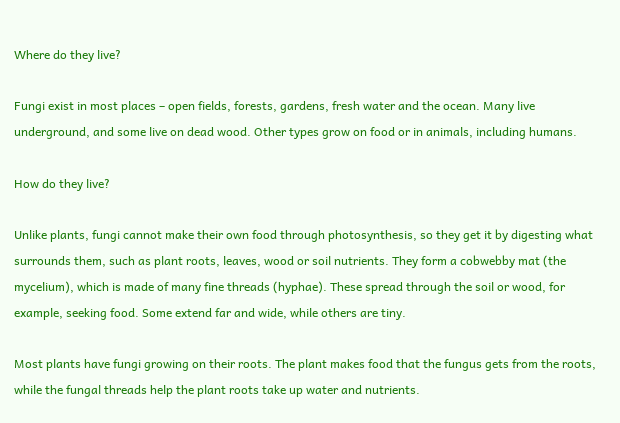Where do they live?

Fungi exist in most places – open fields, forests, gardens, fresh water and the ocean. Many live underground, and some live on dead wood. Other types grow on food or in animals, including humans.

How do they live?

Unlike plants, fungi cannot make their own food through photosynthesis, so they get it by digesting what surrounds them, such as plant roots, leaves, wood or soil nutrients. They form a cobwebby mat (the mycelium), which is made of many fine threads (hyphae). These spread through the soil or wood, for example, seeking food. Some extend far and wide, while others are tiny.

Most plants have fungi growing on their roots. The plant makes food that the fungus gets from the roots, while the fungal threads help the plant roots take up water and nutrients.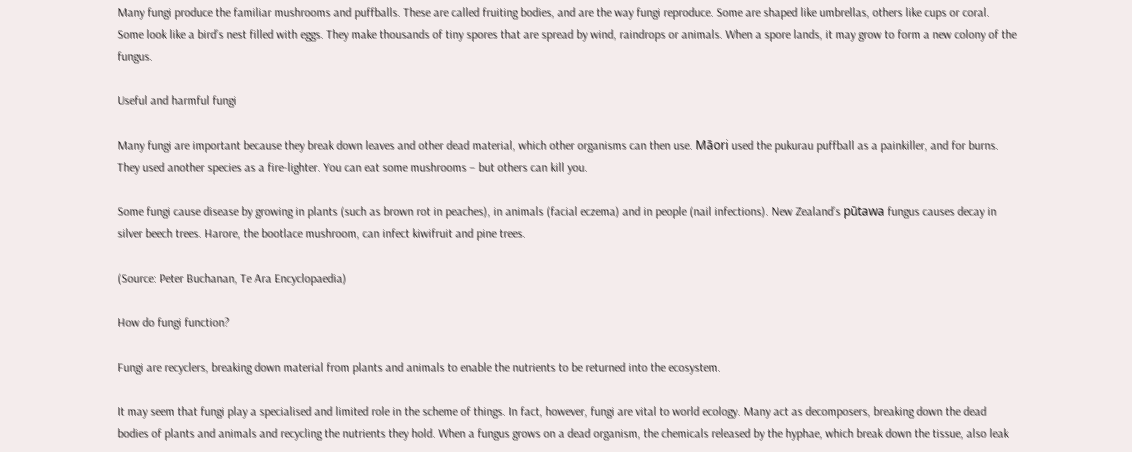Many fungi produce the familiar mushrooms and puffballs. These are called fruiting bodies, and are the way fungi reproduce. Some are shaped like umbrellas, others like cups or coral. Some look like a bird’s nest filled with eggs. They make thousands of tiny spores that are spread by wind, raindrops or animals. When a spore lands, it may grow to form a new colony of the fungus.

Useful and harmful fungi

Many fungi are important because they break down leaves and other dead material, which other organisms can then use. Māori used the pukurau puffball as a painkiller, and for burns. They used another species as a fire-lighter. You can eat some mushrooms – but others can kill you.

Some fungi cause disease by growing in plants (such as brown rot in peaches), in animals (facial eczema) and in people (nail infections). New Zealand’s pūtawa fungus causes decay in silver beech trees. Harore, the bootlace mushroom, can infect kiwifruit and pine trees.

(Source: Peter Buchanan, Te Ara Encyclopaedia)

How do fungi function?

Fungi are recyclers, breaking down material from plants and animals to enable the nutrients to be returned into the ecosystem.

It may seem that fungi play a specialised and limited role in the scheme of things. In fact, however, fungi are vital to world ecology. Many act as decomposers, breaking down the dead bodies of plants and animals and recycling the nutrients they hold. When a fungus grows on a dead organism, the chemicals released by the hyphae, which break down the tissue, also leak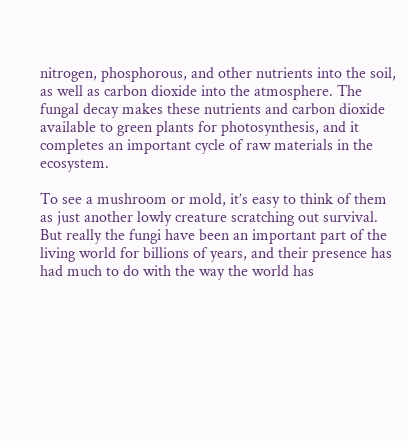nitrogen, phosphorous, and other nutrients into the soil, as well as carbon dioxide into the atmosphere. The fungal decay makes these nutrients and carbon dioxide available to green plants for photosynthesis, and it completes an important cycle of raw materials in the ecosystem.

To see a mushroom or mold, it’s easy to think of them as just another lowly creature scratching out survival. But really the fungi have been an important part of the living world for billions of years, and their presence has had much to do with the way the world has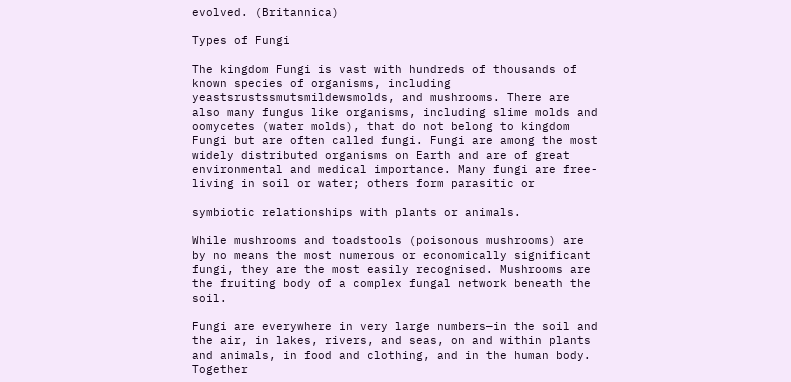evolved. (Britannica)

Types of Fungi

The kingdom Fungi is vast with hundreds of thousands of known species of organisms, including yeastsrustssmutsmildewsmolds, and mushrooms. There are also many fungus like organisms, including slime molds and oomycetes (water molds), that do not belong to kingdom Fungi but are often called fungi. Fungi are among the most widely distributed organisms on Earth and are of great environmental and medical importance. Many fungi are free-living in soil or water; others form parasitic or

symbiotic relationships with plants or animals.

While mushrooms and toadstools (poisonous mushrooms) are by no means the most numerous or economically significant fungi, they are the most easily recognised. Mushrooms are the fruiting body of a complex fungal network beneath the soil.

Fungi are everywhere in very large numbers—in the soil and the air, in lakes, rivers, and seas, on and within plants and animals, in food and clothing, and in the human body. Together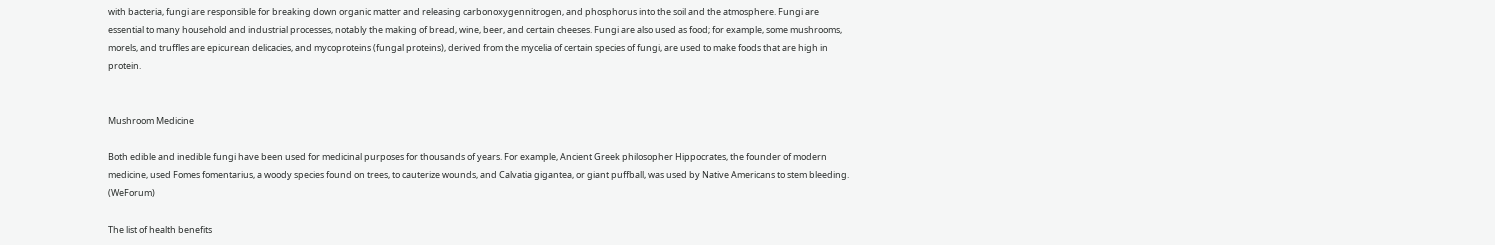with bacteria, fungi are responsible for breaking down organic matter and releasing carbonoxygennitrogen, and phosphorus into the soil and the atmosphere. Fungi are essential to many household and industrial processes, notably the making of bread, wine, beer, and certain cheeses. Fungi are also used as food; for example, some mushrooms, morels, and truffles are epicurean delicacies, and mycoproteins (fungal proteins), derived from the mycelia of certain species of fungi, are used to make foods that are high in protein.


Mushroom Medicine

Both edible and inedible fungi have been used for medicinal purposes for thousands of years. For example, Ancient Greek philosopher Hippocrates, the founder of modern medicine, used Fomes fomentarius, a woody species found on trees, to cauterize wounds, and Calvatia gigantea, or giant puffball, was used by Native Americans to stem bleeding. (WeForum)

The list of health benefits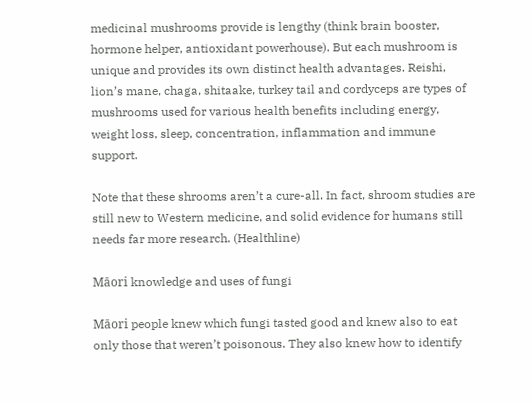medicinal mushrooms provide is lengthy (think brain booster, hormone helper, antioxidant powerhouse). But each mushroom is unique and provides its own distinct health advantages. Reishi, lion’s mane, chaga, shitaake, turkey tail and cordyceps are types of mushrooms used for various health benefits including energy, weight loss, sleep, concentration, inflammation and immune support.

Note that these shrooms aren’t a cure-all. In fact, shroom studies are still new to Western medicine, and solid evidence for humans still needs far more research. (Healthline)

Māori knowledge and uses of fungi

Māori people knew which fungi tasted good and knew also to eat only those that weren’t poisonous. They also knew how to identify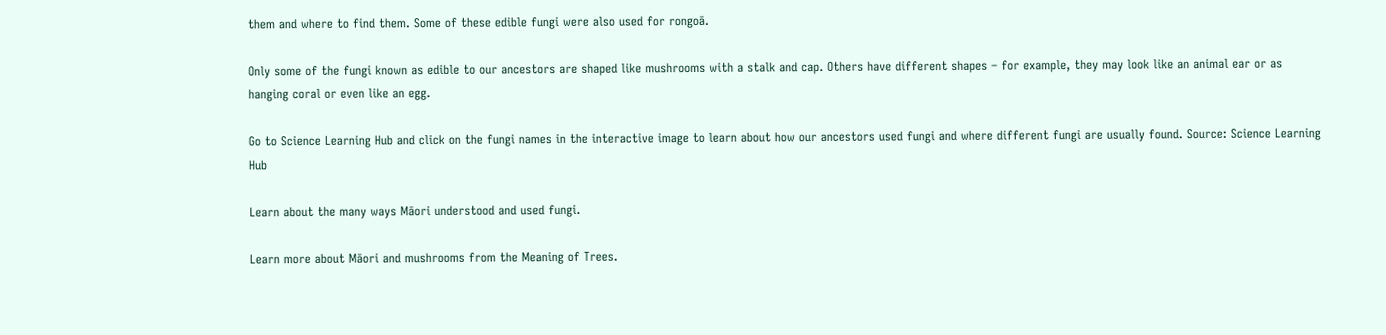them and where to find them. Some of these edible fungi were also used for rongoā.

Only some of the fungi known as edible to our ancestors are shaped like mushrooms with a stalk and cap. Others have different shapes – for example, they may look like an animal ear or as hanging coral or even like an egg.

Go to Science Learning Hub and click on the fungi names in the interactive image to learn about how our ancestors used fungi and where different fungi are usually found. Source: Science Learning Hub

Learn about the many ways Māori understood and used fungi.

Learn more about Māori and mushrooms from the Meaning of Trees.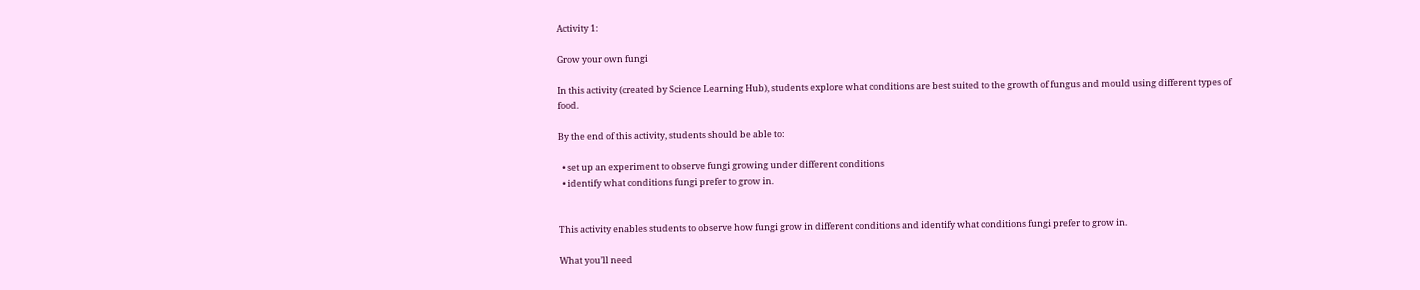Activity 1:

Grow your own fungi

In this activity (created by Science Learning Hub), students explore what conditions are best suited to the growth of fungus and mould using different types of food.

By the end of this activity, students should be able to:

  • set up an experiment to observe fungi growing under different conditions
  • identify what conditions fungi prefer to grow in.


This activity enables students to observe how fungi grow in different conditions and identify what conditions fungi prefer to grow in.

What you’ll need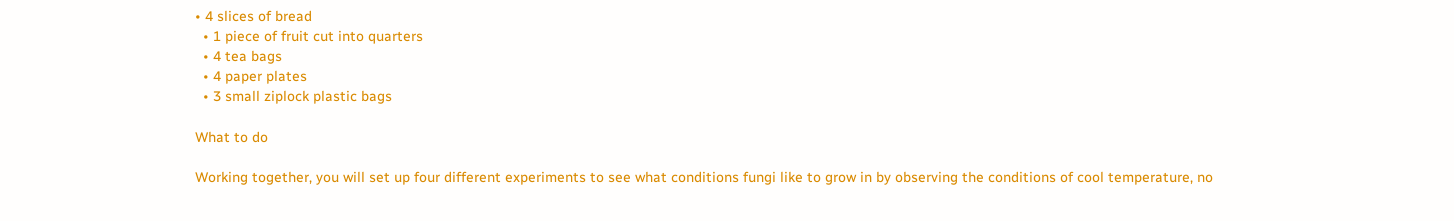• 4 slices of bread
  • 1 piece of fruit cut into quarters
  • 4 tea bags
  • 4 paper plates
  • 3 small ziplock plastic bags

What to do

Working together, you will set up four different experiments to see what conditions fungi like to grow in by observing the conditions of cool temperature, no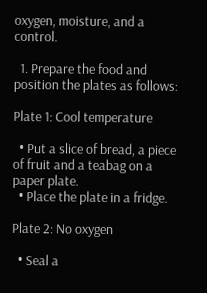oxygen, moisture, and a control.

  1. Prepare the food and position the plates as follows:

Plate 1: Cool temperature

  • Put a slice of bread, a piece of fruit and a teabag on a paper plate.
  • Place the plate in a fridge.

Plate 2: No oxygen

  • Seal a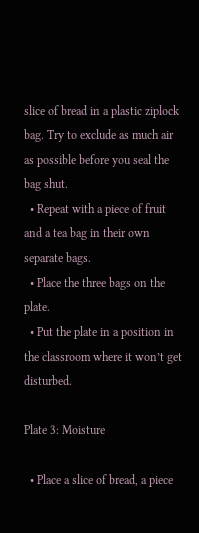slice of bread in a plastic ziplock bag. Try to exclude as much air as possible before you seal the bag shut.
  • Repeat with a piece of fruit and a tea bag in their own separate bags.
  • Place the three bags on the plate.
  • Put the plate in a position in the classroom where it won’t get disturbed.

Plate 3: Moisture

  • Place a slice of bread, a piece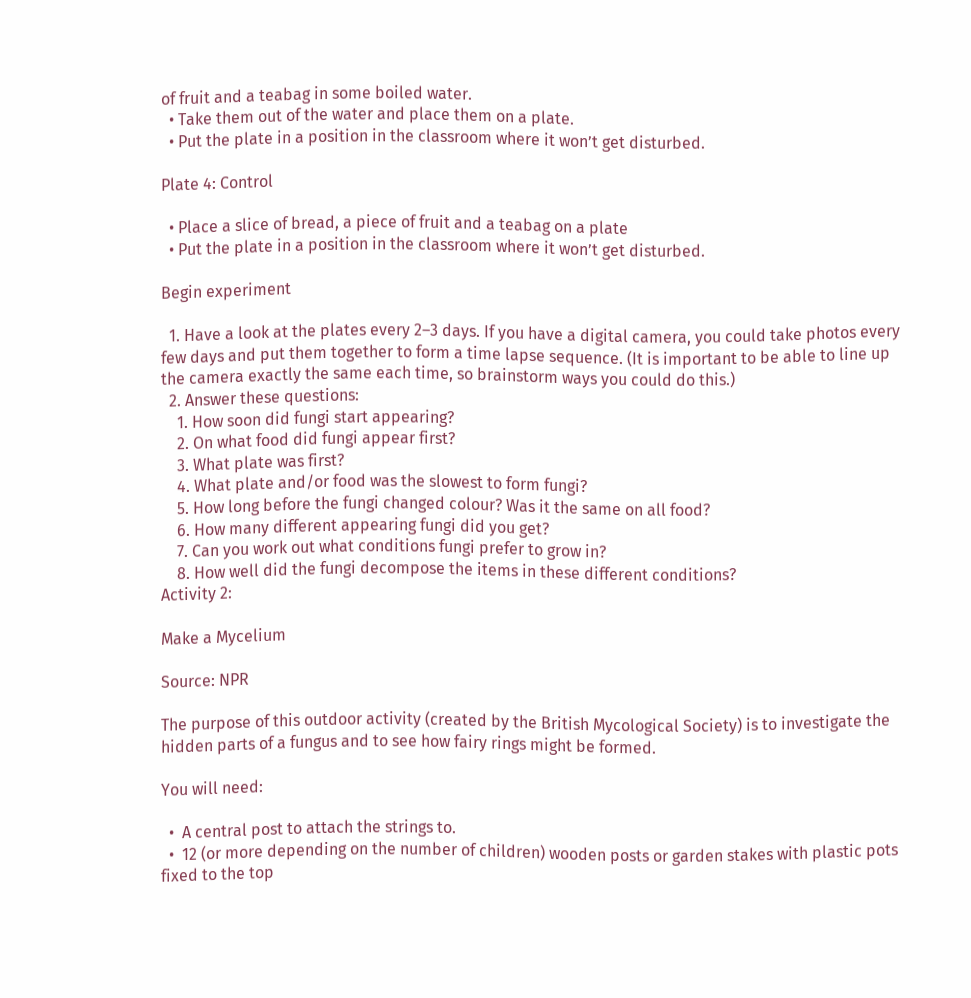of fruit and a teabag in some boiled water.
  • Take them out of the water and place them on a plate.
  • Put the plate in a position in the classroom where it won’t get disturbed.

Plate 4: Control

  • Place a slice of bread, a piece of fruit and a teabag on a plate
  • Put the plate in a position in the classroom where it won’t get disturbed.

Begin experiment

  1. Have a look at the plates every 2–3 days. If you have a digital camera, you could take photos every few days and put them together to form a time lapse sequence. (It is important to be able to line up the camera exactly the same each time, so brainstorm ways you could do this.)
  2. Answer these questions:
    1. How soon did fungi start appearing?
    2. On what food did fungi appear first?
    3. What plate was first?
    4. What plate and/or food was the slowest to form fungi?
    5. How long before the fungi changed colour? Was it the same on all food?
    6. How many different appearing fungi did you get?
    7. Can you work out what conditions fungi prefer to grow in?
    8. How well did the fungi decompose the items in these different conditions?
Activity 2:

Make a Mycelium

Source: NPR

The purpose of this outdoor activity (created by the British Mycological Society) is to investigate the hidden parts of a fungus and to see how fairy rings might be formed.

You will need:

  •  A central post to attach the strings to.
  •  12 (or more depending on the number of children) wooden posts or garden stakes with plastic pots fixed to the top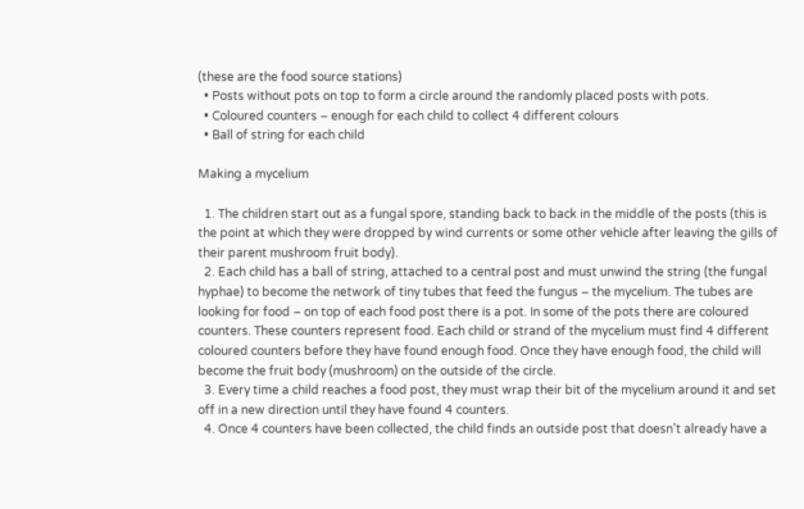(these are the food source stations)
  • Posts without pots on top to form a circle around the randomly placed posts with pots.
  • Coloured counters – enough for each child to collect 4 different colours
  • Ball of string for each child

Making a mycelium

  1. The children start out as a fungal spore, standing back to back in the middle of the posts (this is the point at which they were dropped by wind currents or some other vehicle after leaving the gills of their parent mushroom fruit body).
  2. Each child has a ball of string, attached to a central post and must unwind the string (the fungal hyphae) to become the network of tiny tubes that feed the fungus – the mycelium. The tubes are looking for food – on top of each food post there is a pot. In some of the pots there are coloured counters. These counters represent food. Each child or strand of the mycelium must find 4 different coloured counters before they have found enough food. Once they have enough food, the child will become the fruit body (mushroom) on the outside of the circle.
  3. Every time a child reaches a food post, they must wrap their bit of the mycelium around it and set off in a new direction until they have found 4 counters.
  4. Once 4 counters have been collected, the child finds an outside post that doesn’t already have a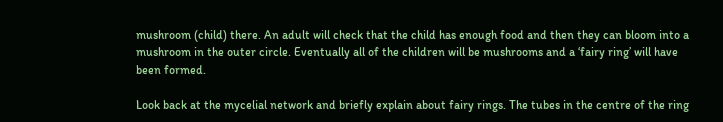mushroom (child) there. An adult will check that the child has enough food and then they can bloom into a mushroom in the outer circle. Eventually all of the children will be mushrooms and a ‘fairy ring’ will have been formed.

Look back at the mycelial network and briefly explain about fairy rings. The tubes in the centre of the ring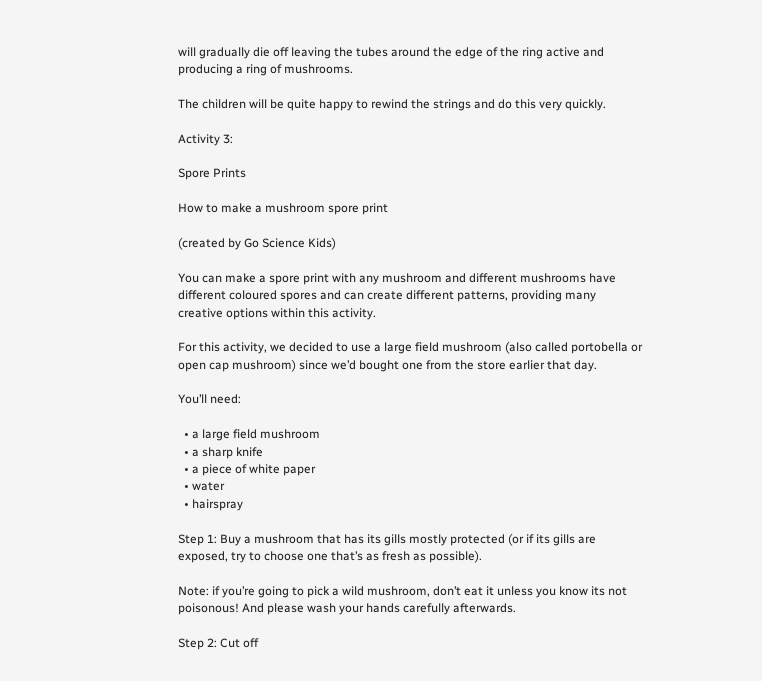will gradually die off leaving the tubes around the edge of the ring active and producing a ring of mushrooms.

The children will be quite happy to rewind the strings and do this very quickly.

Activity 3:

Spore Prints

How to make a mushroom spore print

(created by Go Science Kids)

You can make a spore print with any mushroom and different mushrooms have different coloured spores and can create different patterns, providing many creative options within this activity.

For this activity, we decided to use a large field mushroom (also called portobella or open cap mushroom) since we’d bought one from the store earlier that day.

You’ll need:

  • a large field mushroom
  • a sharp knife
  • a piece of white paper
  • water
  • hairspray

Step 1: Buy a mushroom that has its gills mostly protected (or if its gills are exposed, try to choose one that’s as fresh as possible).

Note: if you’re going to pick a wild mushroom, don’t eat it unless you know its not poisonous! And please wash your hands carefully afterwards.

Step 2: Cut off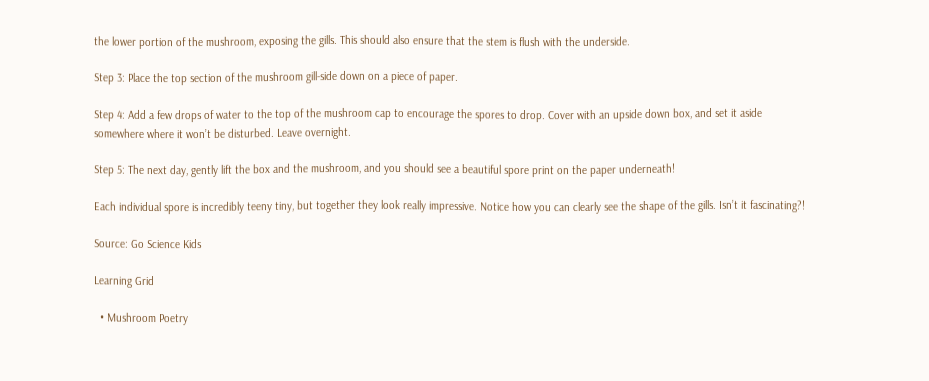the lower portion of the mushroom, exposing the gills. This should also ensure that the stem is flush with the underside.

Step 3: Place the top section of the mushroom gill-side down on a piece of paper.

Step 4: Add a few drops of water to the top of the mushroom cap to encourage the spores to drop. Cover with an upside down box, and set it aside somewhere where it won’t be disturbed. Leave overnight.

Step 5: The next day, gently lift the box and the mushroom, and you should see a beautiful spore print on the paper underneath!

Each individual spore is incredibly teeny tiny, but together they look really impressive. Notice how you can clearly see the shape of the gills. Isn’t it fascinating?!

Source: Go Science Kids

Learning Grid

  • Mushroom Poetry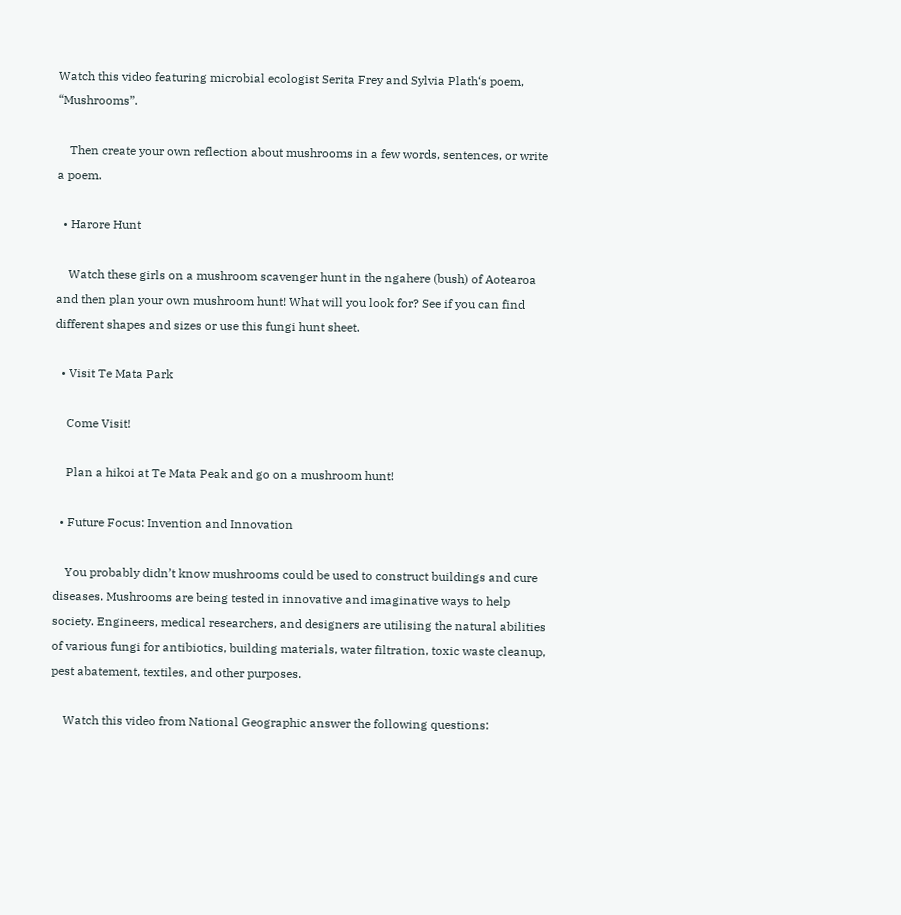Watch this video featuring microbial ecologist Serita Frey and Sylvia Plath‘s poem, “Mushrooms”.

    Then create your own reflection about mushrooms in a few words, sentences, or write a poem.

  • Harore Hunt

    Watch these girls on a mushroom scavenger hunt in the ngahere (bush) of Aotearoa and then plan your own mushroom hunt! What will you look for? See if you can find different shapes and sizes or use this fungi hunt sheet.

  • Visit Te Mata Park

    Come Visit!

    Plan a hikoi at Te Mata Peak and go on a mushroom hunt!

  • Future Focus: Invention and Innovation

    You probably didn’t know mushrooms could be used to construct buildings and cure diseases. Mushrooms are being tested in innovative and imaginative ways to help society. Engineers, medical researchers, and designers are utilising the natural abilities of various fungi for antibiotics, building materials, water filtration, toxic waste cleanup, pest abatement, textiles, and other purposes.

    Watch this video from National Geographic answer the following questions: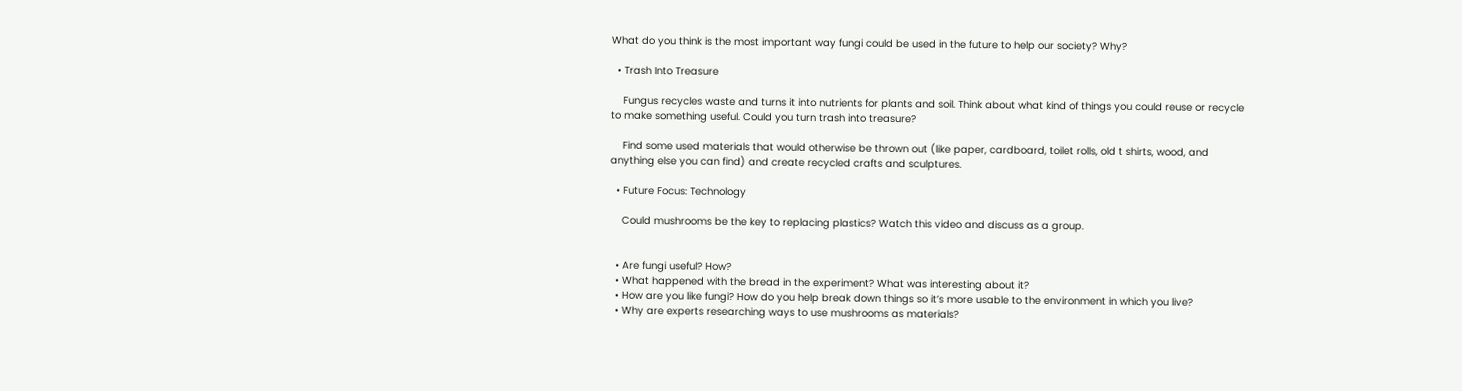What do you think is the most important way fungi could be used in the future to help our society? Why?

  • Trash Into Treasure

    Fungus recycles waste and turns it into nutrients for plants and soil. Think about what kind of things you could reuse or recycle to make something useful. Could you turn trash into treasure?

    Find some used materials that would otherwise be thrown out (like paper, cardboard, toilet rolls, old t shirts, wood, and anything else you can find) and create recycled crafts and sculptures.

  • Future Focus: Technology

    Could mushrooms be the key to replacing plastics? Watch this video and discuss as a group.


  • Are fungi useful? How?
  • What happened with the bread in the experiment? What was interesting about it?
  • How are you like fungi? How do you help break down things so it’s more usable to the environment in which you live?
  • Why are experts researching ways to use mushrooms as materials?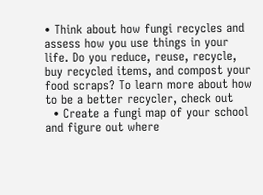• Think about how fungi recycles and assess how you use things in your life. Do you reduce, reuse, recycle, buy recycled items, and compost your food scraps? To learn more about how to be a better recycler, check out
  • Create a fungi map of your school and figure out where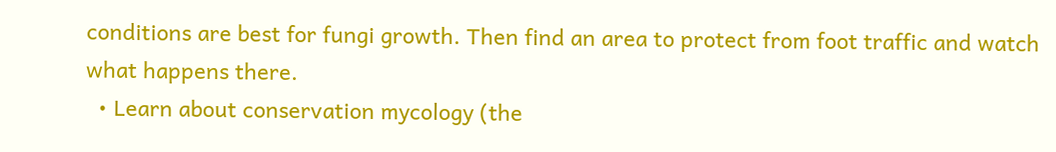conditions are best for fungi growth. Then find an area to protect from foot traffic and watch what happens there.
  • Learn about conservation mycology (the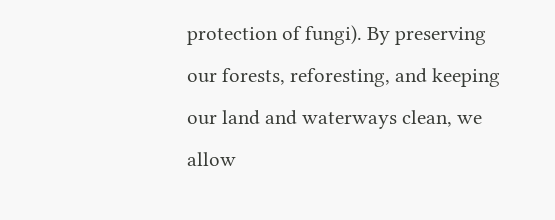protection of fungi). By preserving our forests, reforesting, and keeping our land and waterways clean, we allow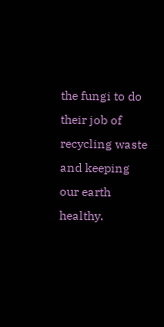the fungi to do their job of recycling waste and keeping our earth healthy.